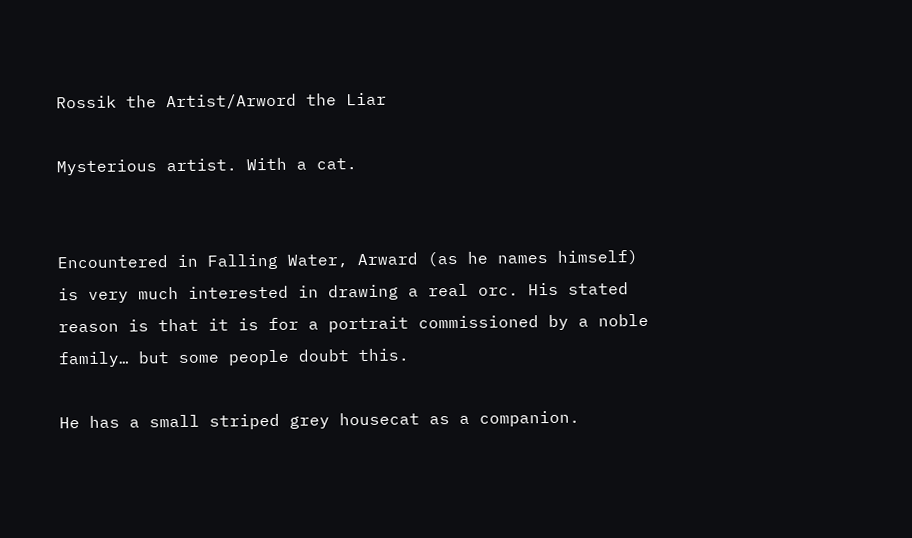Rossik the Artist/Arword the Liar

Mysterious artist. With a cat.


Encountered in Falling Water, Arward (as he names himself) is very much interested in drawing a real orc. His stated reason is that it is for a portrait commissioned by a noble family… but some people doubt this.

He has a small striped grey housecat as a companion.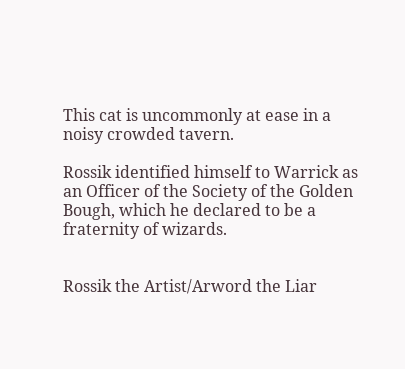This cat is uncommonly at ease in a noisy crowded tavern.

Rossik identified himself to Warrick as an Officer of the Society of the Golden Bough, which he declared to be a fraternity of wizards.


Rossik the Artist/Arword the Liar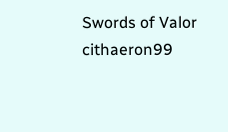Swords of Valor cithaeron99